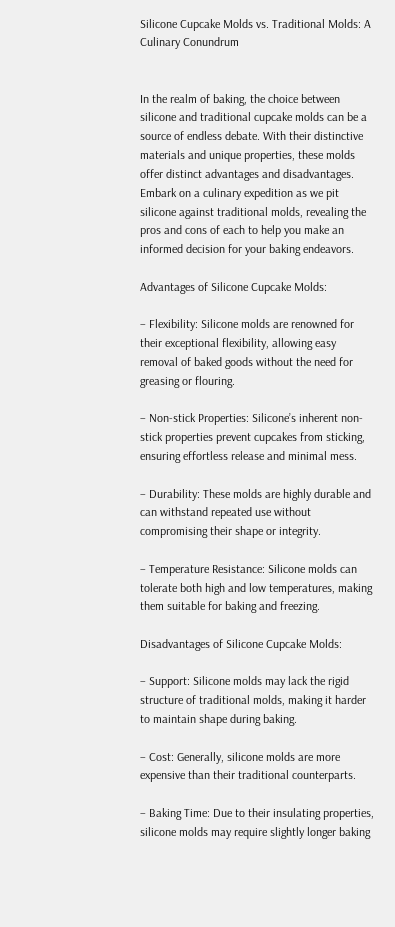Silicone Cupcake Molds vs. Traditional Molds: A Culinary Conundrum


In the realm of baking, the choice between silicone and traditional cupcake molds can be a source of endless debate. With their distinctive materials and unique properties, these molds offer distinct advantages and disadvantages. Embark on a culinary expedition as we pit silicone against traditional molds, revealing the pros and cons of each to help you make an informed decision for your baking endeavors.

Advantages of Silicone Cupcake Molds:

– Flexibility: Silicone molds are renowned for their exceptional flexibility, allowing easy removal of baked goods without the need for greasing or flouring.

– Non-stick Properties: Silicone’s inherent non-stick properties prevent cupcakes from sticking, ensuring effortless release and minimal mess.

– Durability: These molds are highly durable and can withstand repeated use without compromising their shape or integrity.

– Temperature Resistance: Silicone molds can tolerate both high and low temperatures, making them suitable for baking and freezing.

Disadvantages of Silicone Cupcake Molds:

– Support: Silicone molds may lack the rigid structure of traditional molds, making it harder to maintain shape during baking.

– Cost: Generally, silicone molds are more expensive than their traditional counterparts.

– Baking Time: Due to their insulating properties, silicone molds may require slightly longer baking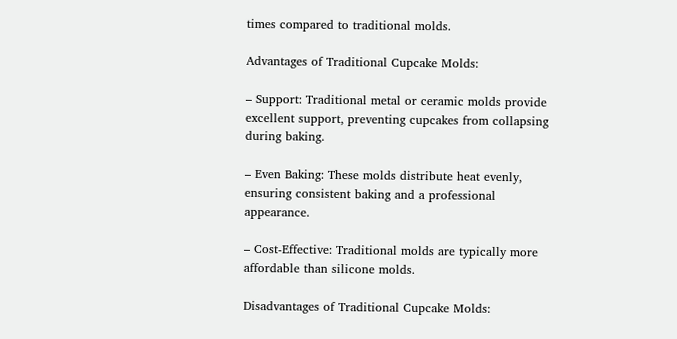times compared to traditional molds.

Advantages of Traditional Cupcake Molds:

– Support: Traditional metal or ceramic molds provide excellent support, preventing cupcakes from collapsing during baking.

– Even Baking: These molds distribute heat evenly, ensuring consistent baking and a professional appearance.

– Cost-Effective: Traditional molds are typically more affordable than silicone molds.

Disadvantages of Traditional Cupcake Molds: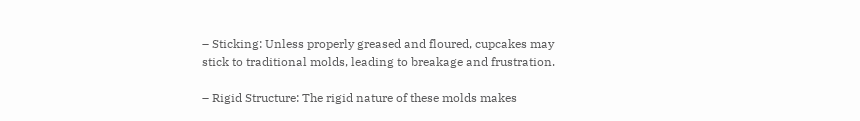– Sticking: Unless properly greased and floured, cupcakes may stick to traditional molds, leading to breakage and frustration.

– Rigid Structure: The rigid nature of these molds makes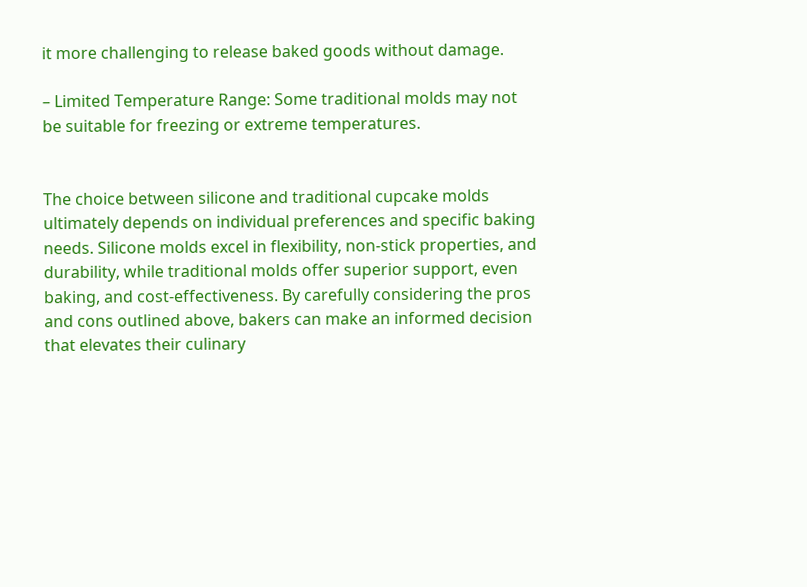it more challenging to release baked goods without damage.

– Limited Temperature Range: Some traditional molds may not be suitable for freezing or extreme temperatures.


The choice between silicone and traditional cupcake molds ultimately depends on individual preferences and specific baking needs. Silicone molds excel in flexibility, non-stick properties, and durability, while traditional molds offer superior support, even baking, and cost-effectiveness. By carefully considering the pros and cons outlined above, bakers can make an informed decision that elevates their culinary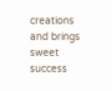creations and brings sweet success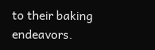to their baking endeavors.